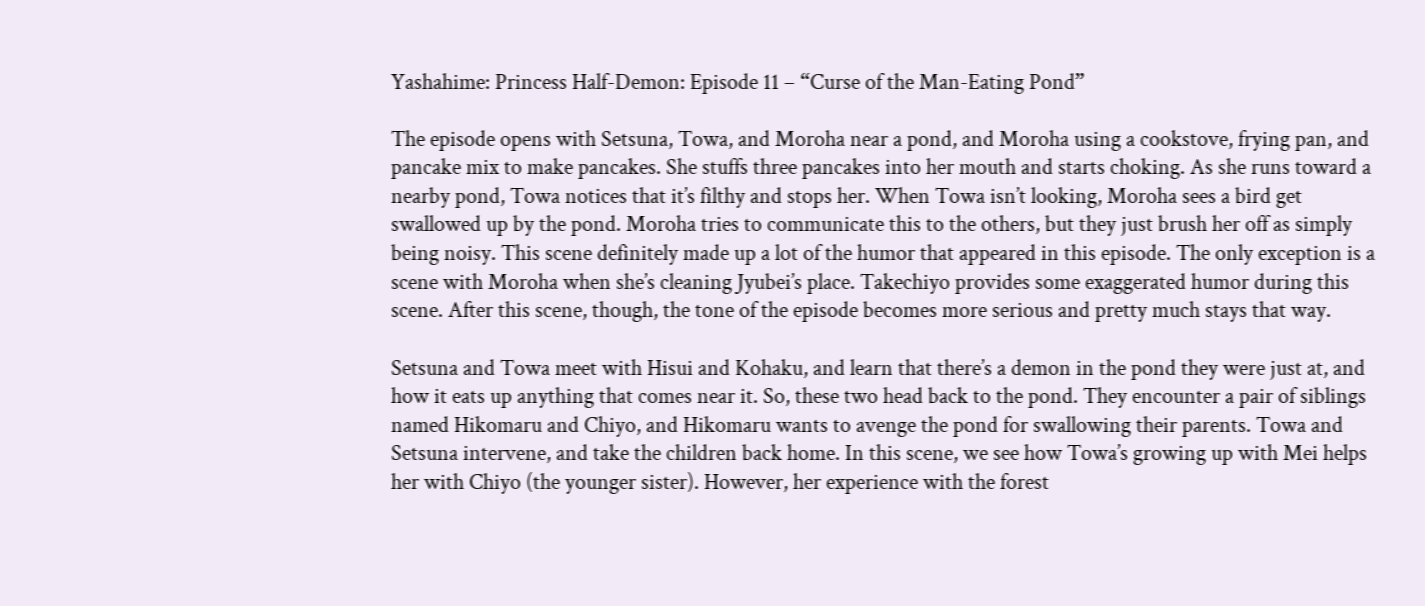Yashahime: Princess Half-Demon: Episode 11 – “Curse of the Man-Eating Pond”

The episode opens with Setsuna, Towa, and Moroha near a pond, and Moroha using a cookstove, frying pan, and pancake mix to make pancakes. She stuffs three pancakes into her mouth and starts choking. As she runs toward a nearby pond, Towa notices that it’s filthy and stops her. When Towa isn’t looking, Moroha sees a bird get swallowed up by the pond. Moroha tries to communicate this to the others, but they just brush her off as simply being noisy. This scene definitely made up a lot of the humor that appeared in this episode. The only exception is a scene with Moroha when she’s cleaning Jyubei’s place. Takechiyo provides some exaggerated humor during this scene. After this scene, though, the tone of the episode becomes more serious and pretty much stays that way.

Setsuna and Towa meet with Hisui and Kohaku, and learn that there’s a demon in the pond they were just at, and how it eats up anything that comes near it. So, these two head back to the pond. They encounter a pair of siblings named Hikomaru and Chiyo, and Hikomaru wants to avenge the pond for swallowing their parents. Towa and Setsuna intervene, and take the children back home. In this scene, we see how Towa’s growing up with Mei helps her with Chiyo (the younger sister). However, her experience with the forest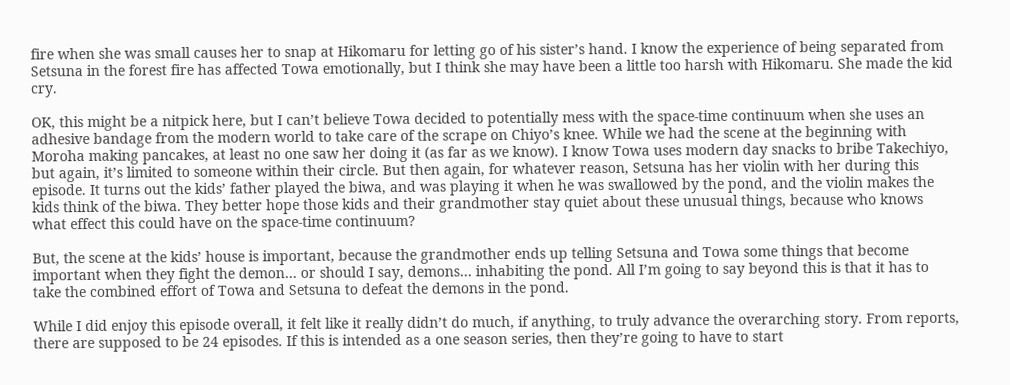fire when she was small causes her to snap at Hikomaru for letting go of his sister’s hand. I know the experience of being separated from Setsuna in the forest fire has affected Towa emotionally, but I think she may have been a little too harsh with Hikomaru. She made the kid cry.

OK, this might be a nitpick here, but I can’t believe Towa decided to potentially mess with the space-time continuum when she uses an adhesive bandage from the modern world to take care of the scrape on Chiyo’s knee. While we had the scene at the beginning with Moroha making pancakes, at least no one saw her doing it (as far as we know). I know Towa uses modern day snacks to bribe Takechiyo, but again, it’s limited to someone within their circle. But then again, for whatever reason, Setsuna has her violin with her during this episode. It turns out the kids’ father played the biwa, and was playing it when he was swallowed by the pond, and the violin makes the kids think of the biwa. They better hope those kids and their grandmother stay quiet about these unusual things, because who knows what effect this could have on the space-time continuum?

But, the scene at the kids’ house is important, because the grandmother ends up telling Setsuna and Towa some things that become important when they fight the demon… or should I say, demons… inhabiting the pond. All I’m going to say beyond this is that it has to take the combined effort of Towa and Setsuna to defeat the demons in the pond.

While I did enjoy this episode overall, it felt like it really didn’t do much, if anything, to truly advance the overarching story. From reports, there are supposed to be 24 episodes. If this is intended as a one season series, then they’re going to have to start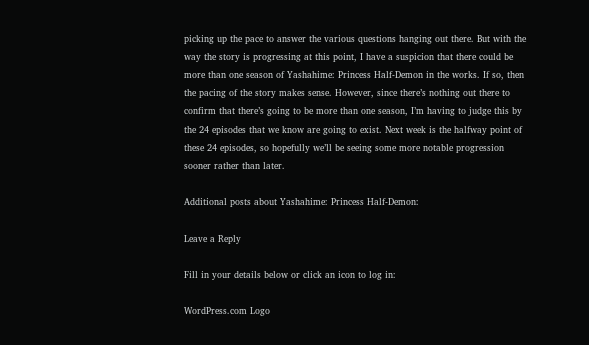picking up the pace to answer the various questions hanging out there. But with the way the story is progressing at this point, I have a suspicion that there could be more than one season of Yashahime: Princess Half-Demon in the works. If so, then the pacing of the story makes sense. However, since there’s nothing out there to confirm that there’s going to be more than one season, I’m having to judge this by the 24 episodes that we know are going to exist. Next week is the halfway point of these 24 episodes, so hopefully we’ll be seeing some more notable progression sooner rather than later.

Additional posts about Yashahime: Princess Half-Demon:

Leave a Reply

Fill in your details below or click an icon to log in:

WordPress.com Logo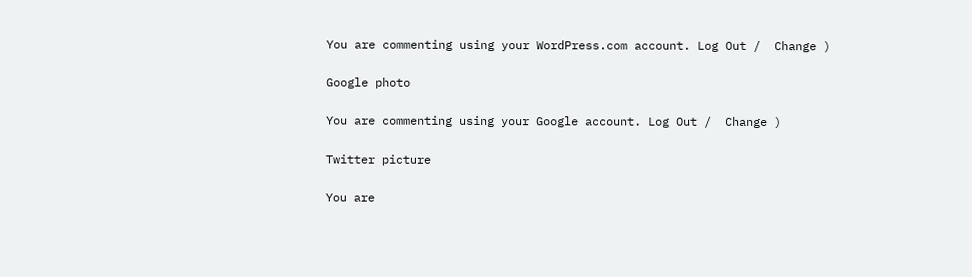You are commenting using your WordPress.com account. Log Out /  Change )

Google photo

You are commenting using your Google account. Log Out /  Change )

Twitter picture

You are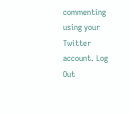commenting using your Twitter account. Log Out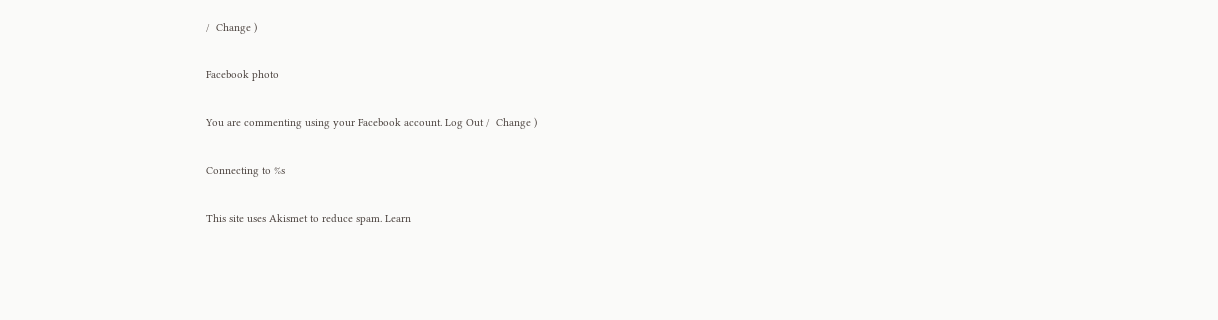/  Change )

Facebook photo

You are commenting using your Facebook account. Log Out /  Change )

Connecting to %s

This site uses Akismet to reduce spam. Learn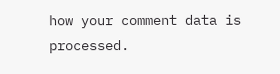how your comment data is processed.